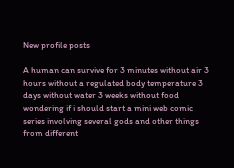New profile posts

A human can survive for 3 minutes without air 3 hours without a regulated body temperature 3 days without water 3 weeks without food
wondering if i should start a mini web comic series involving several gods and other things from different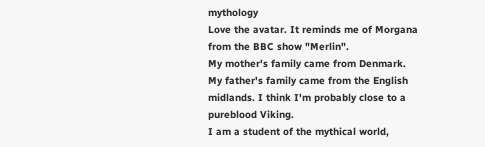mythology
Love the avatar. It reminds me of Morgana from the BBC show "Merlin".
My mother's family came from Denmark. My father's family came from the English midlands. I think I'm probably close to a pureblood Viking.
I am a student of the mythical world,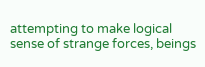attempting to make logical sense of strange forces, beings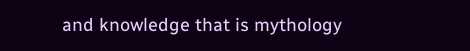and knowledge that is mythology